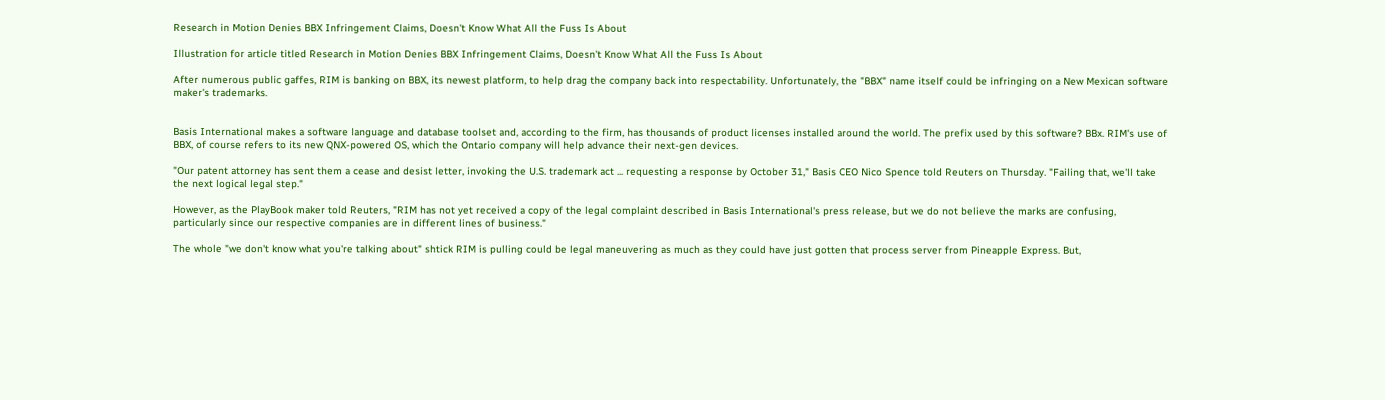Research in Motion Denies BBX Infringement Claims, Doesn't Know What All the Fuss Is About

Illustration for article titled Research in Motion Denies BBX Infringement Claims, Doesn't Know What All the Fuss Is About

After numerous public gaffes, RIM is banking on BBX, its newest platform, to help drag the company back into respectability. Unfortunately, the "BBX" name itself could be infringing on a New Mexican software maker's trademarks.


Basis International makes a software language and database toolset and, according to the firm, has thousands of product licenses installed around the world. The prefix used by this software? BBx. RIM's use of BBX, of course refers to its new QNX-powered OS, which the Ontario company will help advance their next-gen devices.

"Our patent attorney has sent them a cease and desist letter, invoking the U.S. trademark act ... requesting a response by October 31," Basis CEO Nico Spence told Reuters on Thursday. "Failing that, we'll take the next logical legal step."

However, as the PlayBook maker told Reuters, "RIM has not yet received a copy of the legal complaint described in Basis International's press release, but we do not believe the marks are confusing, particularly since our respective companies are in different lines of business."

The whole "we don't know what you're talking about" shtick RIM is pulling could be legal maneuvering as much as they could have just gotten that process server from Pineapple Express. But,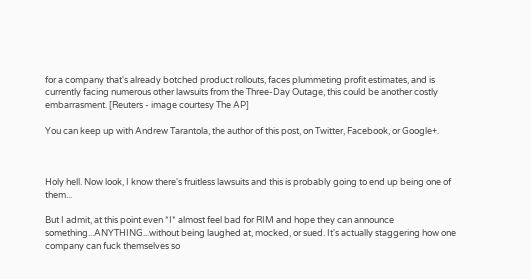for a company that's already botched product rollouts, faces plummeting profit estimates, and is currently facing numerous other lawsuits from the Three-Day Outage, this could be another costly embarrasment. [Reuters - image courtesy The AP]

You can keep up with Andrew Tarantola, the author of this post, on Twitter, Facebook, or Google+.



Holy hell. Now look, I know there's fruitless lawsuits and this is probably going to end up being one of them...

But I admit, at this point even *I* almost feel bad for RIM and hope they can announce something...ANYTHING...without being laughed at, mocked, or sued. It's actually staggering how one company can fuck themselves so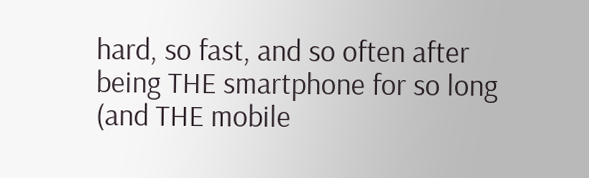hard, so fast, and so often after being THE smartphone for so long (and THE mobile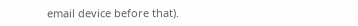email device before that).